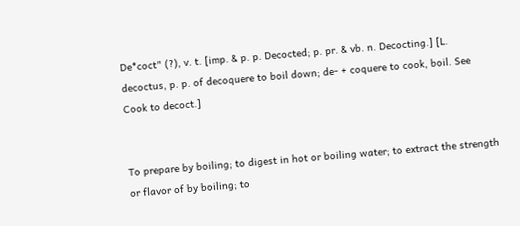De*coct" (?), v. t. [imp. & p. p. Decocted; p. pr. & vb. n. Decocting.] [L. decoctus, p. p. of decoquere to boil down; de- + coquere to cook, boil. See Cook to decoct.]


To prepare by boiling; to digest in hot or boiling water; to extract the strength or flavor of by boiling; to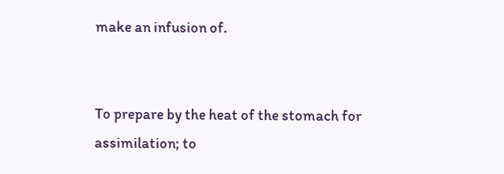make an infusion of.


To prepare by the heat of the stomach for assimilation; to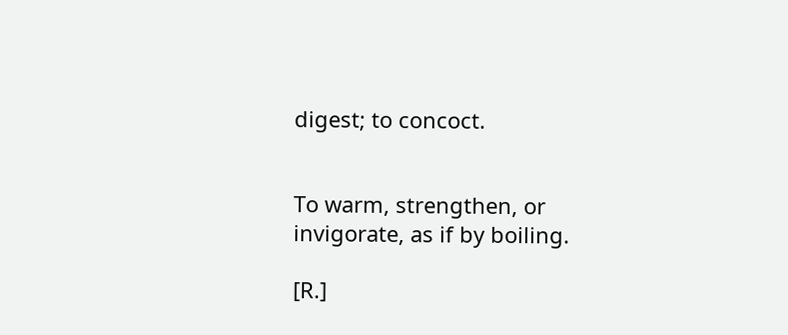digest; to concoct.


To warm, strengthen, or invigorate, as if by boiling.

[R.]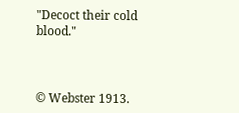"Decoct their cold blood."



© Webster 1913.